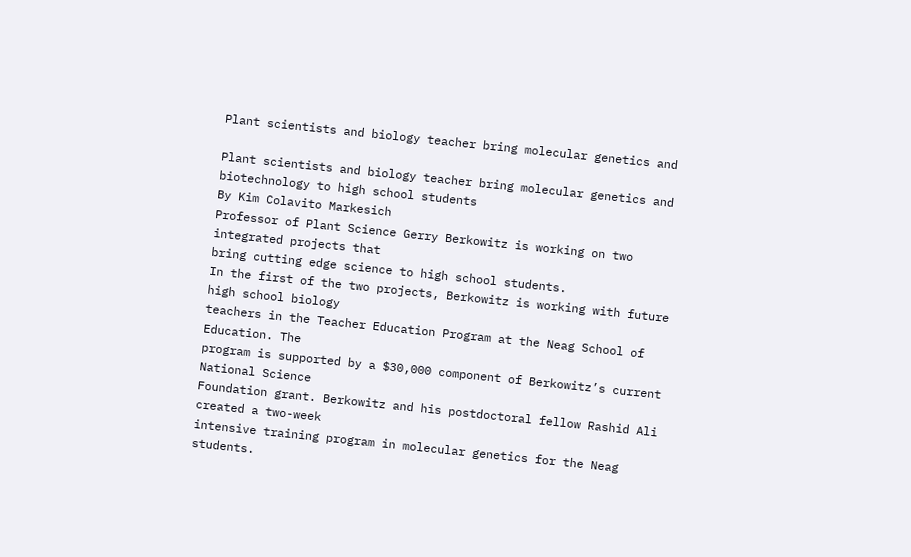Plant scientists and biology teacher bring molecular genetics and

Plant scientists and biology teacher bring molecular genetics and
biotechnology to high school students
By Kim Colavito Markesich
Professor of Plant Science Gerry Berkowitz is working on two integrated projects that
bring cutting edge science to high school students.
In the first of the two projects, Berkowitz is working with future high school biology
teachers in the Teacher Education Program at the Neag School of Education. The
program is supported by a $30,000 component of Berkowitz’s current National Science
Foundation grant. Berkowitz and his postdoctoral fellow Rashid Ali created a two-week
intensive training program in molecular genetics for the Neag students.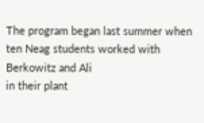The program began last summer when ten Neag students worked with Berkowitz and Ali
in their plant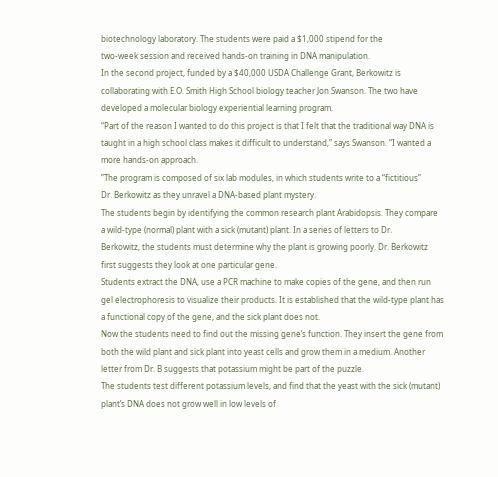biotechnology laboratory. The students were paid a $1,000 stipend for the
two-week session and received hands-on training in DNA manipulation.
In the second project, funded by a $40,000 USDA Challenge Grant, Berkowitz is
collaborating with E.O. Smith High School biology teacher Jon Swanson. The two have
developed a molecular biology experiential learning program.
“Part of the reason I wanted to do this project is that I felt that the traditional way DNA is
taught in a high school class makes it difficult to understand,” says Swanson. “I wanted a
more hands-on approach.
”The program is composed of six lab modules, in which students write to a “fictitious”
Dr. Berkowitz as they unravel a DNA-based plant mystery.
The students begin by identifying the common research plant Arabidopsis. They compare
a wild-type (normal) plant with a sick (mutant) plant. In a series of letters to Dr.
Berkowitz, the students must determine why the plant is growing poorly. Dr. Berkowitz
first suggests they look at one particular gene.
Students extract the DNA, use a PCR machine to make copies of the gene, and then run
gel electrophoresis to visualize their products. It is established that the wild-type plant has
a functional copy of the gene, and the sick plant does not.
Now the students need to find out the missing gene’s function. They insert the gene from
both the wild plant and sick plant into yeast cells and grow them in a medium. Another
letter from Dr. B suggests that potassium might be part of the puzzle.
The students test different potassium levels, and find that the yeast with the sick (mutant)
plant’s DNA does not grow well in low levels of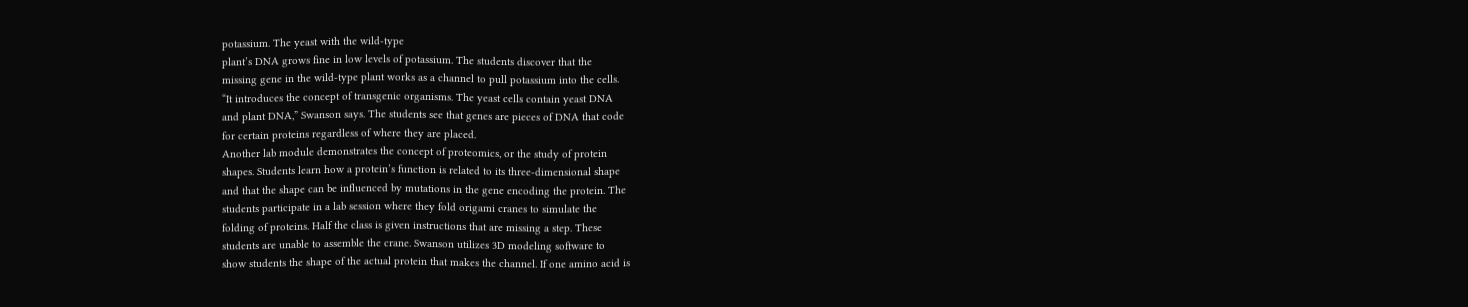potassium. The yeast with the wild-type
plant’s DNA grows fine in low levels of potassium. The students discover that the
missing gene in the wild-type plant works as a channel to pull potassium into the cells.
“It introduces the concept of transgenic organisms. The yeast cells contain yeast DNA
and plant DNA,” Swanson says. The students see that genes are pieces of DNA that code
for certain proteins regardless of where they are placed.
Another lab module demonstrates the concept of proteomics, or the study of protein
shapes. Students learn how a protein’s function is related to its three-dimensional shape
and that the shape can be influenced by mutations in the gene encoding the protein. The
students participate in a lab session where they fold origami cranes to simulate the
folding of proteins. Half the class is given instructions that are missing a step. These
students are unable to assemble the crane. Swanson utilizes 3D modeling software to
show students the shape of the actual protein that makes the channel. If one amino acid is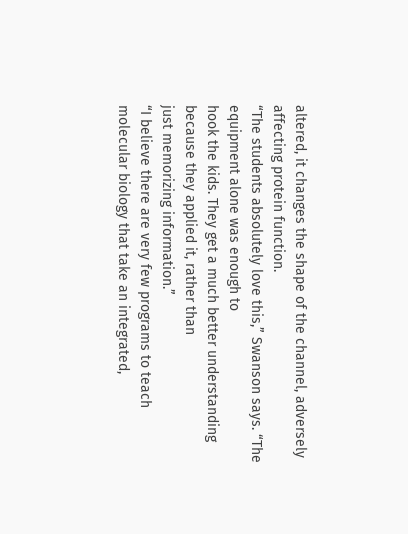altered, it changes the shape of the channel, adversely affecting protein function.
“The students absolutely love this,” Swanson says. “The equipment alone was enough to
hook the kids. They get a much better understanding because they applied it, rather than
just memorizing information.”
“I believe there are very few programs to teach molecular biology that take an integrated,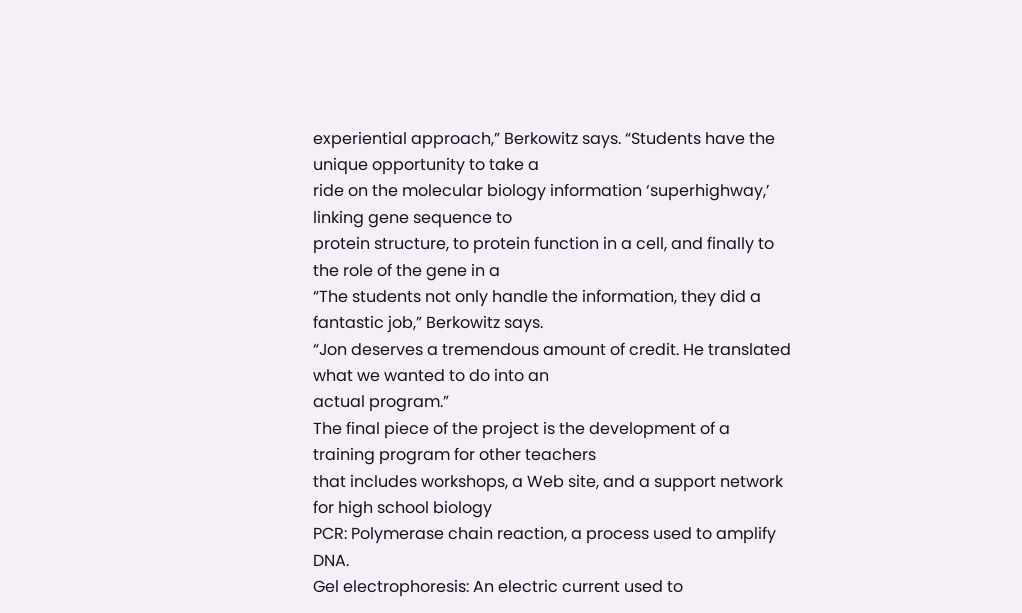experiential approach,” Berkowitz says. “Students have the unique opportunity to take a
ride on the molecular biology information ‘superhighway,’ linking gene sequence to
protein structure, to protein function in a cell, and finally to the role of the gene in a
“The students not only handle the information, they did a fantastic job,” Berkowitz says.
“Jon deserves a tremendous amount of credit. He translated what we wanted to do into an
actual program.”
The final piece of the project is the development of a training program for other teachers
that includes workshops, a Web site, and a support network for high school biology
PCR: Polymerase chain reaction, a process used to amplify DNA.
Gel electrophoresis: An electric current used to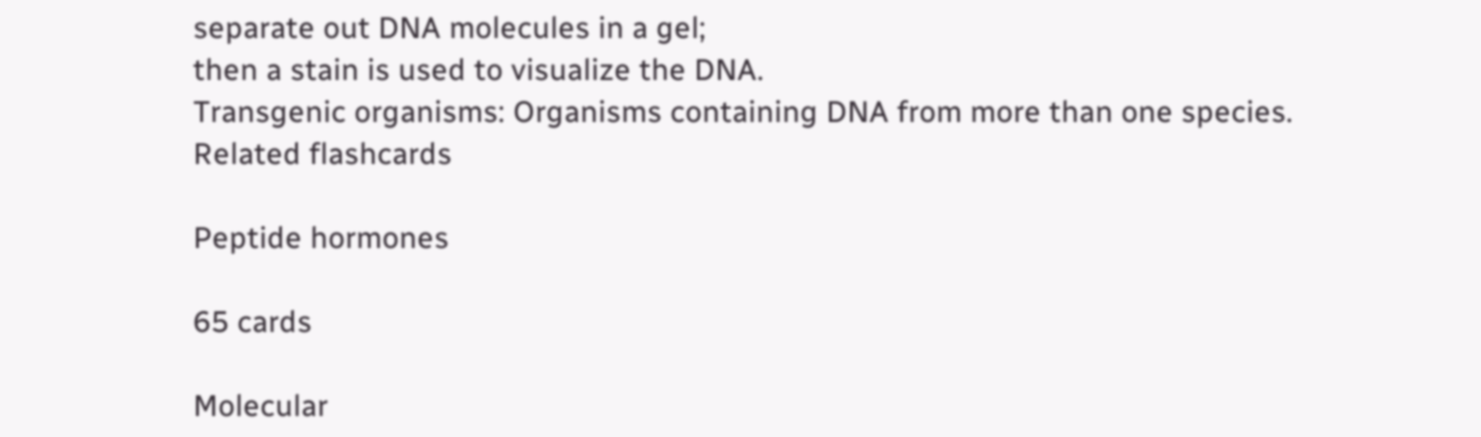separate out DNA molecules in a gel;
then a stain is used to visualize the DNA.
Transgenic organisms: Organisms containing DNA from more than one species.
Related flashcards

Peptide hormones

65 cards

Molecular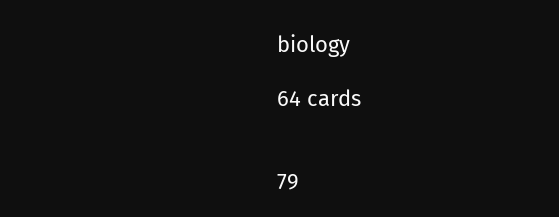biology

64 cards


79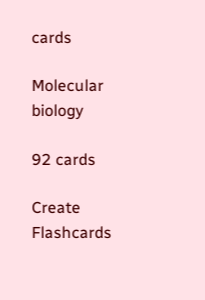cards

Molecular biology

92 cards

Create Flashcards